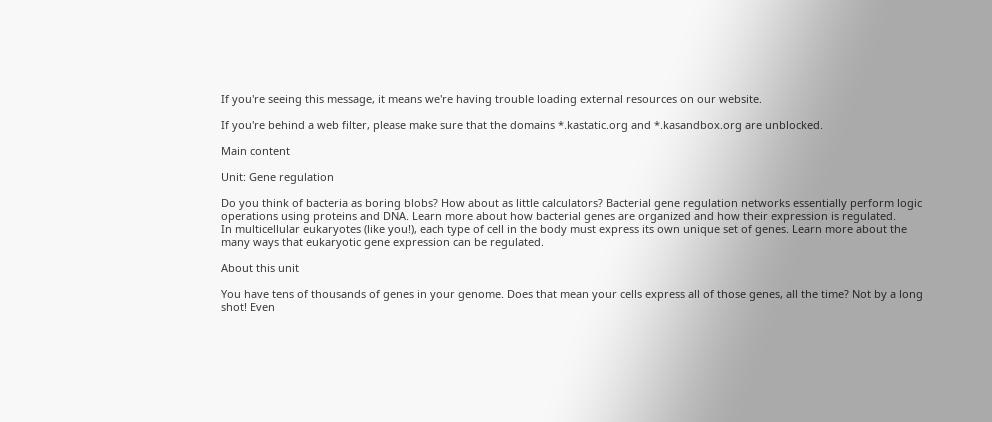If you're seeing this message, it means we're having trouble loading external resources on our website.

If you're behind a web filter, please make sure that the domains *.kastatic.org and *.kasandbox.org are unblocked.

Main content

Unit: Gene regulation

Do you think of bacteria as boring blobs? How about as little calculators? Bacterial gene regulation networks essentially perform logic operations using proteins and DNA. Learn more about how bacterial genes are organized and how their expression is regulated.
In multicellular eukaryotes (like you!), each type of cell in the body must express its own unique set of genes. Learn more about the many ways that eukaryotic gene expression can be regulated.

About this unit

You have tens of thousands of genes in your genome. Does that mean your cells express all of those genes, all the time? Not by a long shot! Even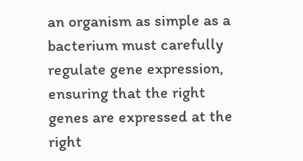an organism as simple as a bacterium must carefully regulate gene expression, ensuring that the right genes are expressed at the right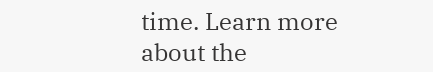time. Learn more about the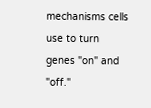mechanisms cells use to turn genes "on" and "off."